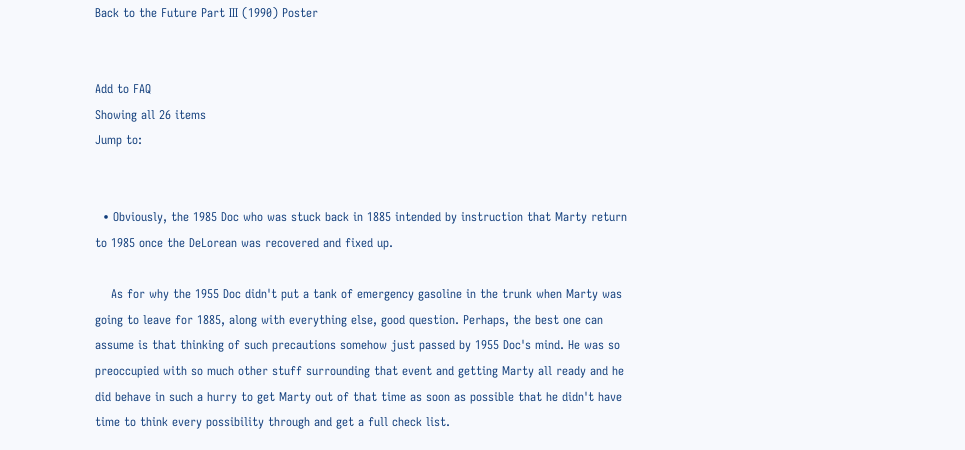Back to the Future Part III (1990) Poster


Add to FAQ
Showing all 26 items
Jump to:


  • Obviously, the 1985 Doc who was stuck back in 1885 intended by instruction that Marty return to 1985 once the DeLorean was recovered and fixed up.

    As for why the 1955 Doc didn't put a tank of emergency gasoline in the trunk when Marty was going to leave for 1885, along with everything else, good question. Perhaps, the best one can assume is that thinking of such precautions somehow just passed by 1955 Doc's mind. He was so preoccupied with so much other stuff surrounding that event and getting Marty all ready and he did behave in such a hurry to get Marty out of that time as soon as possible that he didn't have time to think every possibility through and get a full check list.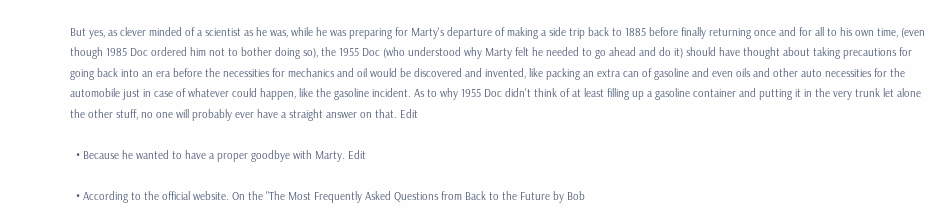But yes, as clever minded of a scientist as he was, while he was preparing for Marty's departure of making a side trip back to 1885 before finally returning once and for all to his own time, (even though 1985 Doc ordered him not to bother doing so), the 1955 Doc (who understood why Marty felt he needed to go ahead and do it) should have thought about taking precautions for going back into an era before the necessities for mechanics and oil would be discovered and invented, like packing an extra can of gasoline and even oils and other auto necessities for the automobile just in case of whatever could happen, like the gasoline incident. As to why 1955 Doc didn't think of at least filling up a gasoline container and putting it in the very trunk let alone the other stuff, no one will probably ever have a straight answer on that. Edit

  • Because he wanted to have a proper goodbye with Marty. Edit

  • According to the official website. On the "The Most Frequently Asked Questions from Back to the Future by Bob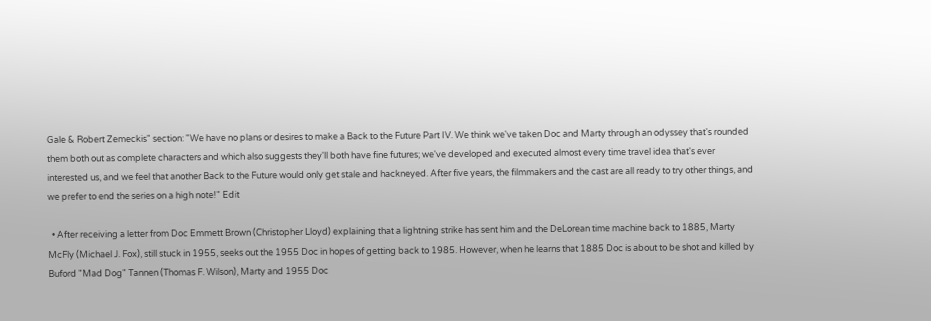Gale & Robert Zemeckis" section: "We have no plans or desires to make a Back to the Future Part IV. We think we've taken Doc and Marty through an odyssey that's rounded them both out as complete characters and which also suggests they'll both have fine futures; we've developed and executed almost every time travel idea that's ever interested us, and we feel that another Back to the Future would only get stale and hackneyed. After five years, the filmmakers and the cast are all ready to try other things, and we prefer to end the series on a high note!" Edit

  • After receiving a letter from Doc Emmett Brown (Christopher Lloyd) explaining that a lightning strike has sent him and the DeLorean time machine back to 1885, Marty McFly (Michael J. Fox), still stuck in 1955, seeks out the 1955 Doc in hopes of getting back to 1985. However, when he learns that 1885 Doc is about to be shot and killed by Buford "Mad Dog" Tannen (Thomas F. Wilson), Marty and 1955 Doc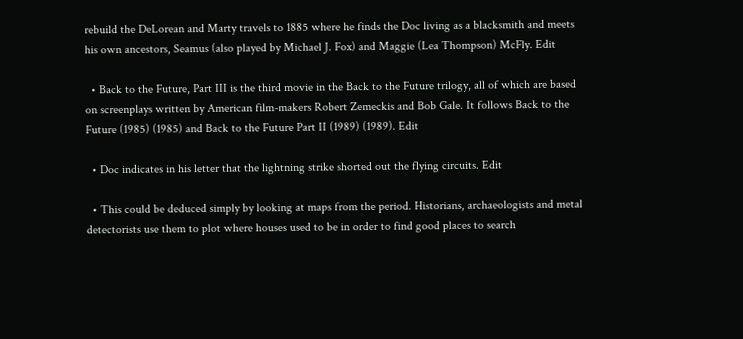rebuild the DeLorean and Marty travels to 1885 where he finds the Doc living as a blacksmith and meets his own ancestors, Seamus (also played by Michael J. Fox) and Maggie (Lea Thompson) McFly. Edit

  • Back to the Future, Part III is the third movie in the Back to the Future trilogy, all of which are based on screenplays written by American film-makers Robert Zemeckis and Bob Gale. It follows Back to the Future (1985) (1985) and Back to the Future Part II (1989) (1989). Edit

  • Doc indicates in his letter that the lightning strike shorted out the flying circuits. Edit

  • This could be deduced simply by looking at maps from the period. Historians, archaeologists and metal detectorists use them to plot where houses used to be in order to find good places to search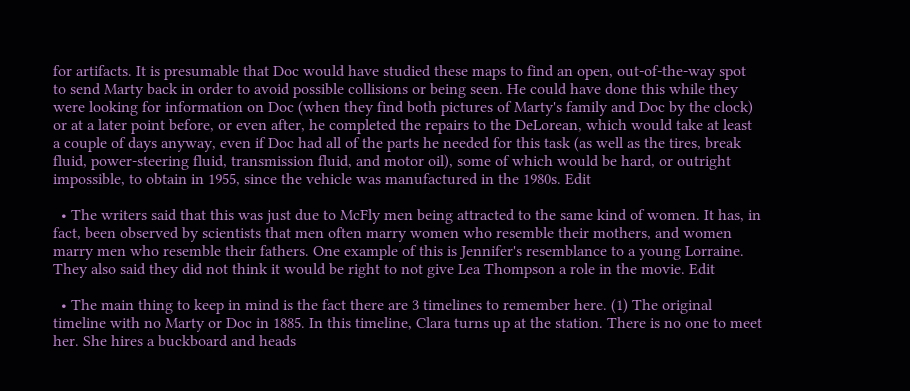for artifacts. It is presumable that Doc would have studied these maps to find an open, out-of-the-way spot to send Marty back in order to avoid possible collisions or being seen. He could have done this while they were looking for information on Doc (when they find both pictures of Marty's family and Doc by the clock) or at a later point before, or even after, he completed the repairs to the DeLorean, which would take at least a couple of days anyway, even if Doc had all of the parts he needed for this task (as well as the tires, break fluid, power-steering fluid, transmission fluid, and motor oil), some of which would be hard, or outright impossible, to obtain in 1955, since the vehicle was manufactured in the 1980s. Edit

  • The writers said that this was just due to McFly men being attracted to the same kind of women. It has, in fact, been observed by scientists that men often marry women who resemble their mothers, and women marry men who resemble their fathers. One example of this is Jennifer's resemblance to a young Lorraine. They also said they did not think it would be right to not give Lea Thompson a role in the movie. Edit

  • The main thing to keep in mind is the fact there are 3 timelines to remember here. (1) The original timeline with no Marty or Doc in 1885. In this timeline, Clara turns up at the station. There is no one to meet her. She hires a buckboard and heads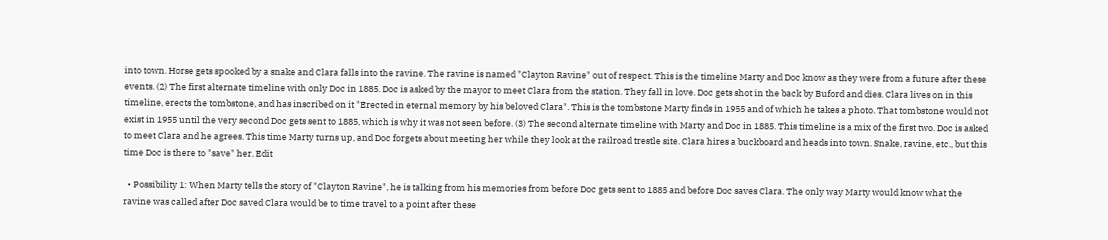into town. Horse gets spooked by a snake and Clara falls into the ravine. The ravine is named "Clayton Ravine" out of respect. This is the timeline Marty and Doc know as they were from a future after these events. (2) The first alternate timeline with only Doc in 1885. Doc is asked by the mayor to meet Clara from the station. They fall in love. Doc gets shot in the back by Buford and dies. Clara lives on in this timeline, erects the tombstone, and has inscribed on it "Erected in eternal memory by his beloved Clara". This is the tombstone Marty finds in 1955 and of which he takes a photo. That tombstone would not exist in 1955 until the very second Doc gets sent to 1885, which is why it was not seen before. (3) The second alternate timeline with Marty and Doc in 1885. This timeline is a mix of the first two. Doc is asked to meet Clara and he agrees. This time Marty turns up, and Doc forgets about meeting her while they look at the railroad trestle site. Clara hires a buckboard and heads into town. Snake, ravine, etc., but this time Doc is there to "save" her. Edit

  • Possibility 1: When Marty tells the story of "Clayton Ravine", he is talking from his memories from before Doc gets sent to 1885 and before Doc saves Clara. The only way Marty would know what the ravine was called after Doc saved Clara would be to time travel to a point after these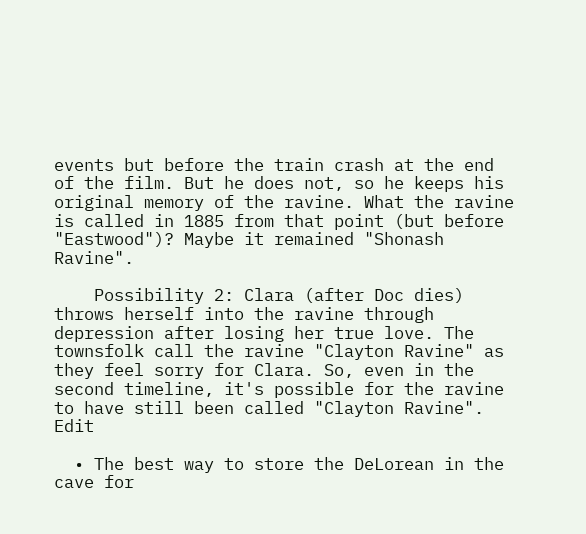events but before the train crash at the end of the film. But he does not, so he keeps his original memory of the ravine. What the ravine is called in 1885 from that point (but before "Eastwood")? Maybe it remained "Shonash Ravine".

    Possibility 2: Clara (after Doc dies) throws herself into the ravine through depression after losing her true love. The townsfolk call the ravine "Clayton Ravine" as they feel sorry for Clara. So, even in the second timeline, it's possible for the ravine to have still been called "Clayton Ravine". Edit

  • The best way to store the DeLorean in the cave for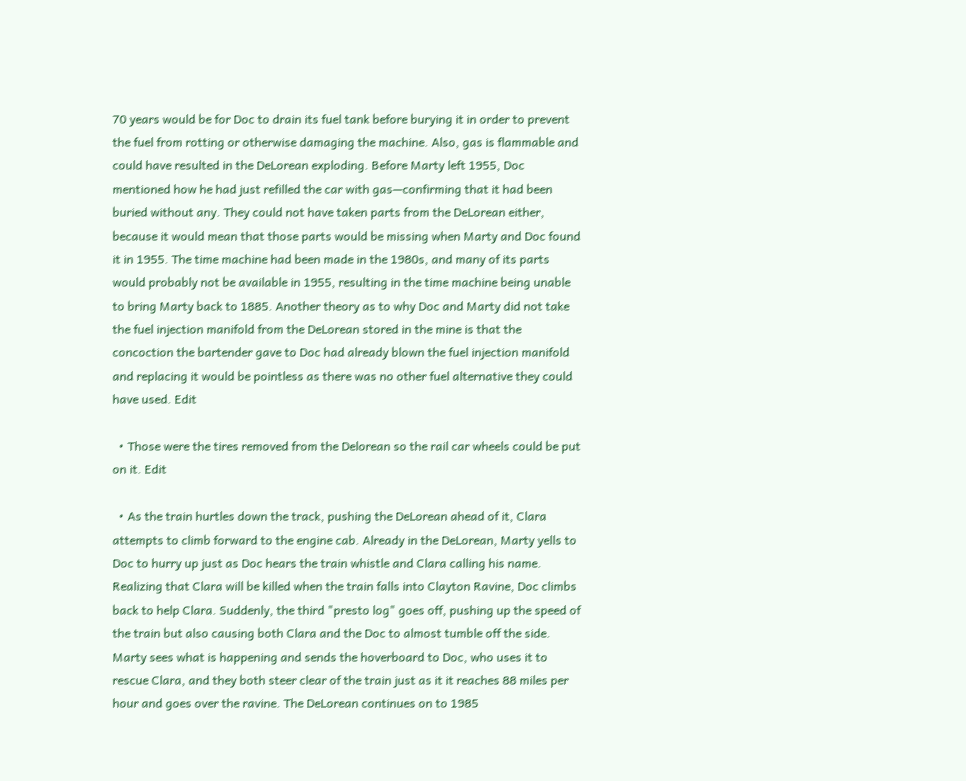70 years would be for Doc to drain its fuel tank before burying it in order to prevent the fuel from rotting or otherwise damaging the machine. Also, gas is flammable and could have resulted in the DeLorean exploding. Before Marty left 1955, Doc mentioned how he had just refilled the car with gas—confirming that it had been buried without any. They could not have taken parts from the DeLorean either, because it would mean that those parts would be missing when Marty and Doc found it in 1955. The time machine had been made in the 1980s, and many of its parts would probably not be available in 1955, resulting in the time machine being unable to bring Marty back to 1885. Another theory as to why Doc and Marty did not take the fuel injection manifold from the DeLorean stored in the mine is that the concoction the bartender gave to Doc had already blown the fuel injection manifold and replacing it would be pointless as there was no other fuel alternative they could have used. Edit

  • Those were the tires removed from the Delorean so the rail car wheels could be put on it. Edit

  • As the train hurtles down the track, pushing the DeLorean ahead of it, Clara attempts to climb forward to the engine cab. Already in the DeLorean, Marty yells to Doc to hurry up just as Doc hears the train whistle and Clara calling his name. Realizing that Clara will be killed when the train falls into Clayton Ravine, Doc climbs back to help Clara. Suddenly, the third "presto log" goes off, pushing up the speed of the train but also causing both Clara and the Doc to almost tumble off the side. Marty sees what is happening and sends the hoverboard to Doc, who uses it to rescue Clara, and they both steer clear of the train just as it it reaches 88 miles per hour and goes over the ravine. The DeLorean continues on to 1985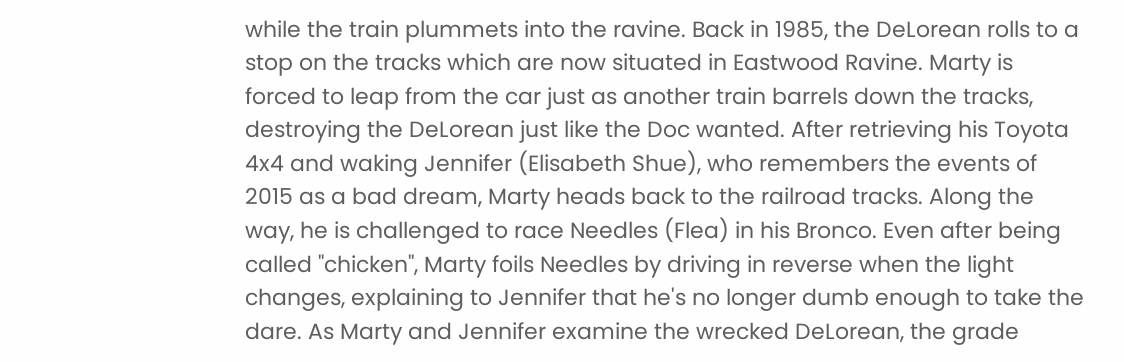while the train plummets into the ravine. Back in 1985, the DeLorean rolls to a stop on the tracks which are now situated in Eastwood Ravine. Marty is forced to leap from the car just as another train barrels down the tracks, destroying the DeLorean just like the Doc wanted. After retrieving his Toyota 4x4 and waking Jennifer (Elisabeth Shue), who remembers the events of 2015 as a bad dream, Marty heads back to the railroad tracks. Along the way, he is challenged to race Needles (Flea) in his Bronco. Even after being called "chicken", Marty foils Needles by driving in reverse when the light changes, explaining to Jennifer that he's no longer dumb enough to take the dare. As Marty and Jennifer examine the wrecked DeLorean, the grade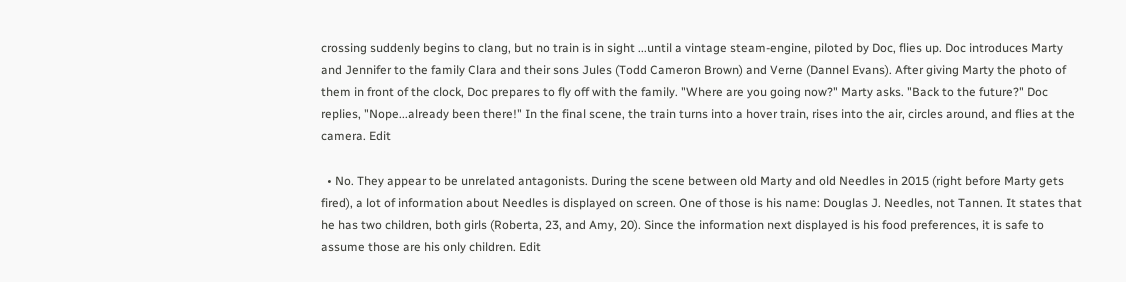crossing suddenly begins to clang, but no train is in sight ...until a vintage steam-engine, piloted by Doc, flies up. Doc introduces Marty and Jennifer to the family Clara and their sons Jules (Todd Cameron Brown) and Verne (Dannel Evans). After giving Marty the photo of them in front of the clock, Doc prepares to fly off with the family. "Where are you going now?" Marty asks. "Back to the future?" Doc replies, "Nope...already been there!" In the final scene, the train turns into a hover train, rises into the air, circles around, and flies at the camera. Edit

  • No. They appear to be unrelated antagonists. During the scene between old Marty and old Needles in 2015 (right before Marty gets fired), a lot of information about Needles is displayed on screen. One of those is his name: Douglas J. Needles, not Tannen. It states that he has two children, both girls (Roberta, 23, and Amy, 20). Since the information next displayed is his food preferences, it is safe to assume those are his only children. Edit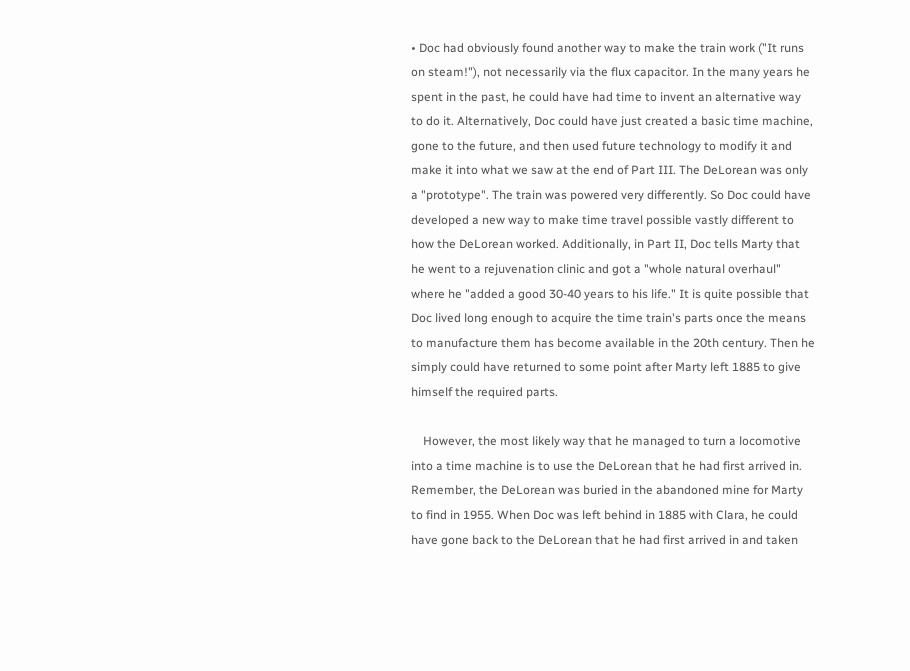• Doc had obviously found another way to make the train work ("It runs on steam!"), not necessarily via the flux capacitor. In the many years he spent in the past, he could have had time to invent an alternative way to do it. Alternatively, Doc could have just created a basic time machine, gone to the future, and then used future technology to modify it and make it into what we saw at the end of Part III. The DeLorean was only a "prototype". The train was powered very differently. So Doc could have developed a new way to make time travel possible vastly different to how the DeLorean worked. Additionally, in Part II, Doc tells Marty that he went to a rejuvenation clinic and got a "whole natural overhaul" where he "added a good 30-40 years to his life." It is quite possible that Doc lived long enough to acquire the time train's parts once the means to manufacture them has become available in the 20th century. Then he simply could have returned to some point after Marty left 1885 to give himself the required parts.

    However, the most likely way that he managed to turn a locomotive into a time machine is to use the DeLorean that he had first arrived in. Remember, the DeLorean was buried in the abandoned mine for Marty to find in 1955. When Doc was left behind in 1885 with Clara, he could have gone back to the DeLorean that he had first arrived in and taken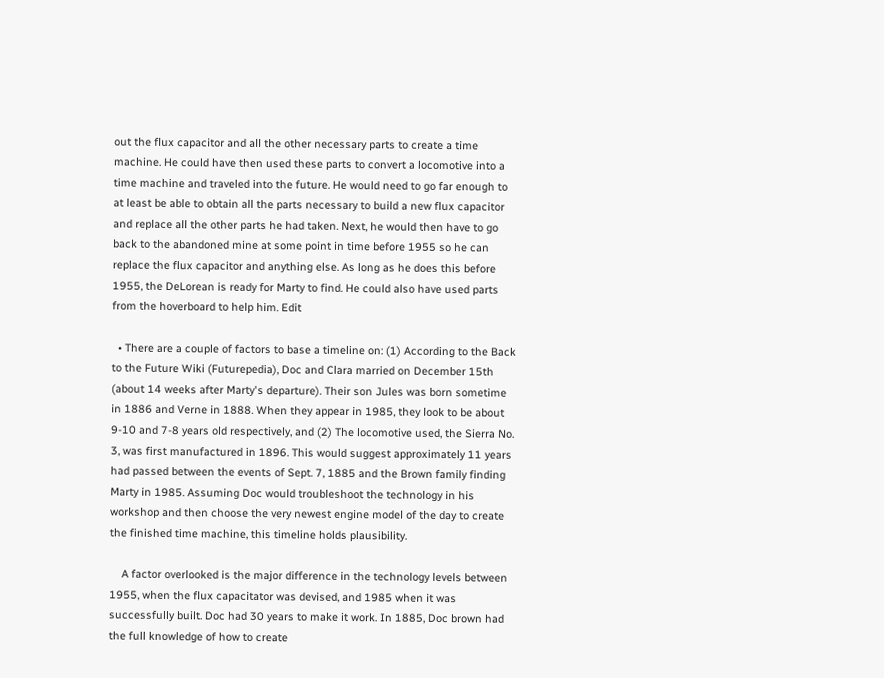out the flux capacitor and all the other necessary parts to create a time machine. He could have then used these parts to convert a locomotive into a time machine and traveled into the future. He would need to go far enough to at least be able to obtain all the parts necessary to build a new flux capacitor and replace all the other parts he had taken. Next, he would then have to go back to the abandoned mine at some point in time before 1955 so he can replace the flux capacitor and anything else. As long as he does this before 1955, the DeLorean is ready for Marty to find. He could also have used parts from the hoverboard to help him. Edit

  • There are a couple of factors to base a timeline on: (1) According to the Back to the Future Wiki (Futurepedia), Doc and Clara married on December 15th (about 14 weeks after Marty's departure). Their son Jules was born sometime in 1886 and Verne in 1888. When they appear in 1985, they look to be about 9-10 and 7-8 years old respectively, and (2) The locomotive used, the Sierra No. 3, was first manufactured in 1896. This would suggest approximately 11 years had passed between the events of Sept. 7, 1885 and the Brown family finding Marty in 1985. Assuming Doc would troubleshoot the technology in his workshop and then choose the very newest engine model of the day to create the finished time machine, this timeline holds plausibility.

    A factor overlooked is the major difference in the technology levels between 1955, when the flux capacitator was devised, and 1985 when it was successfully built. Doc had 30 years to make it work. In 1885, Doc brown had the full knowledge of how to create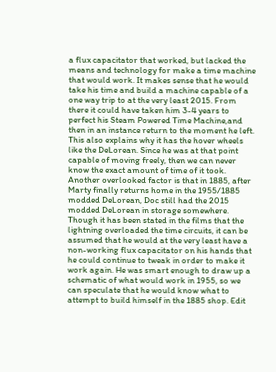a flux capacitator that worked, but lacked the means and technology for make a time machine that would work. It makes sense that he would take his time and build a machine capable of a one way trip to at the very least 2015. From there it could have taken him 3-4 years to perfect his Steam Powered Time Machine,and then in an instance return to the moment he left. This also explains why it has the hover wheels like the DeLorean. Since he was at that point capable of moving freely, then we can never know the exact amount of time of it took. Another overlooked factor is that in 1885, after Marty finally returns home in the 1955/1885 modded DeLorean, Doc still had the 2015 modded DeLorean in storage somewhere. Though it has been stated in the films that the lightning overloaded the time circuits, it can be assumed that he would at the very least have a non-working flux capacitator on his hands that he could continue to tweak in order to make it work again. He was smart enough to draw up a schematic of what would work in 1955, so we can speculate that he would know what to attempt to build himself in the 1885 shop. Edit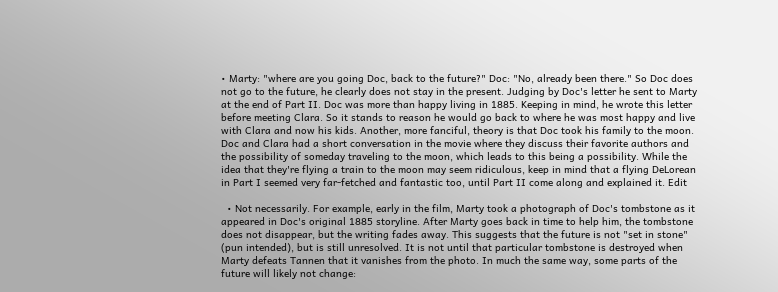• Marty: "where are you going Doc, back to the future?" Doc: "No, already been there." So Doc does not go to the future, he clearly does not stay in the present. Judging by Doc's letter he sent to Marty at the end of Part II. Doc was more than happy living in 1885. Keeping in mind, he wrote this letter before meeting Clara. So it stands to reason he would go back to where he was most happy and live with Clara and now his kids. Another, more fanciful, theory is that Doc took his family to the moon. Doc and Clara had a short conversation in the movie where they discuss their favorite authors and the possibility of someday traveling to the moon, which leads to this being a possibility. While the idea that they're flying a train to the moon may seem ridiculous, keep in mind that a flying DeLorean in Part I seemed very far-fetched and fantastic too, until Part II come along and explained it. Edit

  • Not necessarily. For example, early in the film, Marty took a photograph of Doc's tombstone as it appeared in Doc's original 1885 storyline. After Marty goes back in time to help him, the tombstone does not disappear, but the writing fades away. This suggests that the future is not "set in stone" (pun intended), but is still unresolved. It is not until that particular tombstone is destroyed when Marty defeats Tannen that it vanishes from the photo. In much the same way, some parts of the future will likely not change: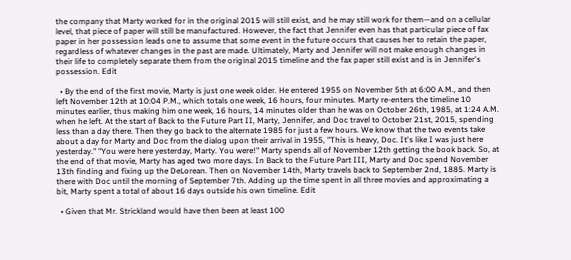the company that Marty worked for in the original 2015 will still exist, and he may still work for them—and on a cellular level, that piece of paper will still be manufactured. However, the fact that Jennifer even has that particular piece of fax paper in her possession leads one to assume that some event in the future occurs that causes her to retain the paper, regardless of whatever changes in the past are made. Ultimately, Marty and Jennifer will not make enough changes in their life to completely separate them from the original 2015 timeline and the fax paper still exist and is in Jennifer's possession. Edit

  • By the end of the first movie, Marty is just one week older. He entered 1955 on November 5th at 6:00 A.M., and then left November 12th at 10:04 P.M., which totals one week, 16 hours, four minutes. Marty re-enters the timeline 10 minutes earlier, thus making him one week, 16 hours, 14 minutes older than he was on October 26th, 1985, at 1:24 A.M. when he left. At the start of Back to the Future Part II, Marty, Jennifer, and Doc travel to October 21st, 2015, spending less than a day there. Then they go back to the alternate 1985 for just a few hours. We know that the two events take about a day for Marty and Doc from the dialog upon their arrival in 1955, "This is heavy, Doc. It's like I was just here yesterday." "You were here yesterday, Marty. You were!" Marty spends all of November 12th getting the book back. So, at the end of that movie, Marty has aged two more days. In Back to the Future Part III, Marty and Doc spend November 13th finding and fixing up the DeLorean. Then on November 14th, Marty travels back to September 2nd, 1885. Marty is there with Doc until the morning of September 7th. Adding up the time spent in all three movies and approximating a bit, Marty spent a total of about 16 days outside his own timeline. Edit

  • Given that Mr. Strickland would have then been at least 100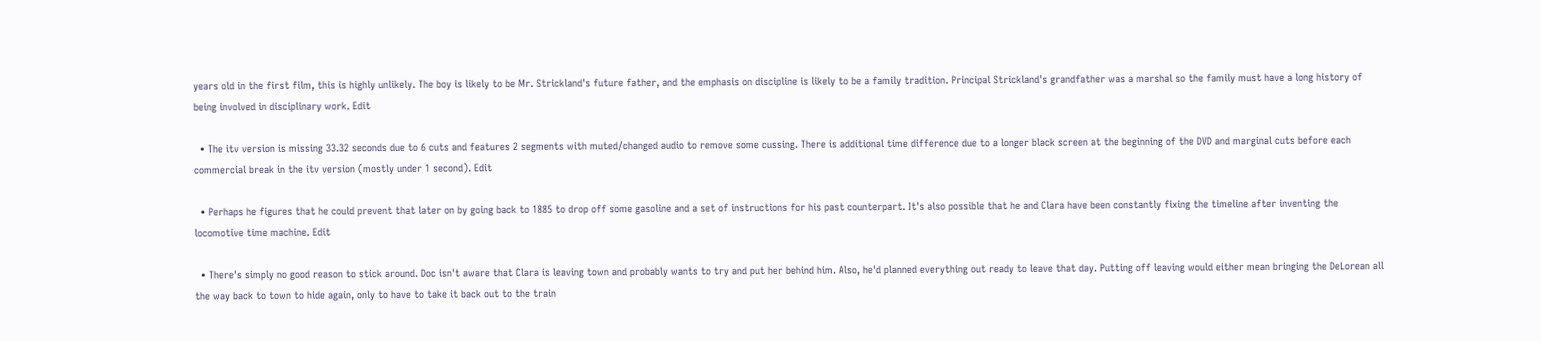years old in the first film, this is highly unlikely. The boy is likely to be Mr. Strickland's future father, and the emphasis on discipline is likely to be a family tradition. Principal Strickland's grandfather was a marshal so the family must have a long history of being involved in disciplinary work. Edit

  • The itv version is missing 33.32 seconds due to 6 cuts and features 2 segments with muted/changed audio to remove some cussing. There is additional time difference due to a longer black screen at the beginning of the DVD and marginal cuts before each commercial break in the itv version (mostly under 1 second). Edit

  • Perhaps he figures that he could prevent that later on by going back to 1885 to drop off some gasoline and a set of instructions for his past counterpart. It's also possible that he and Clara have been constantly fixing the timeline after inventing the locomotive time machine. Edit

  • There's simply no good reason to stick around. Doc isn't aware that Clara is leaving town and probably wants to try and put her behind him. Also, he'd planned everything out ready to leave that day. Putting off leaving would either mean bringing the DeLorean all the way back to town to hide again, only to have to take it back out to the train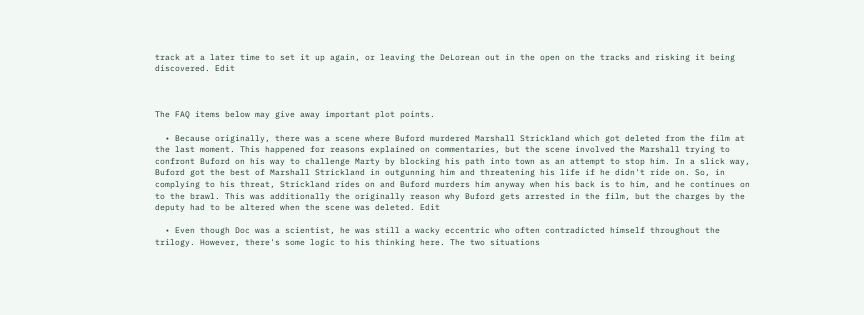track at a later time to set it up again, or leaving the DeLorean out in the open on the tracks and risking it being discovered. Edit



The FAQ items below may give away important plot points.

  • Because originally, there was a scene where Buford murdered Marshall Strickland which got deleted from the film at the last moment. This happened for reasons explained on commentaries, but the scene involved the Marshall trying to confront Buford on his way to challenge Marty by blocking his path into town as an attempt to stop him. In a slick way, Buford got the best of Marshall Strickland in outgunning him and threatening his life if he didn't ride on. So, in complying to his threat, Strickland rides on and Buford murders him anyway when his back is to him, and he continues on to the brawl. This was additionally the originally reason why Buford gets arrested in the film, but the charges by the deputy had to be altered when the scene was deleted. Edit

  • Even though Doc was a scientist, he was still a wacky eccentric who often contradicted himself throughout the trilogy. However, there's some logic to his thinking here. The two situations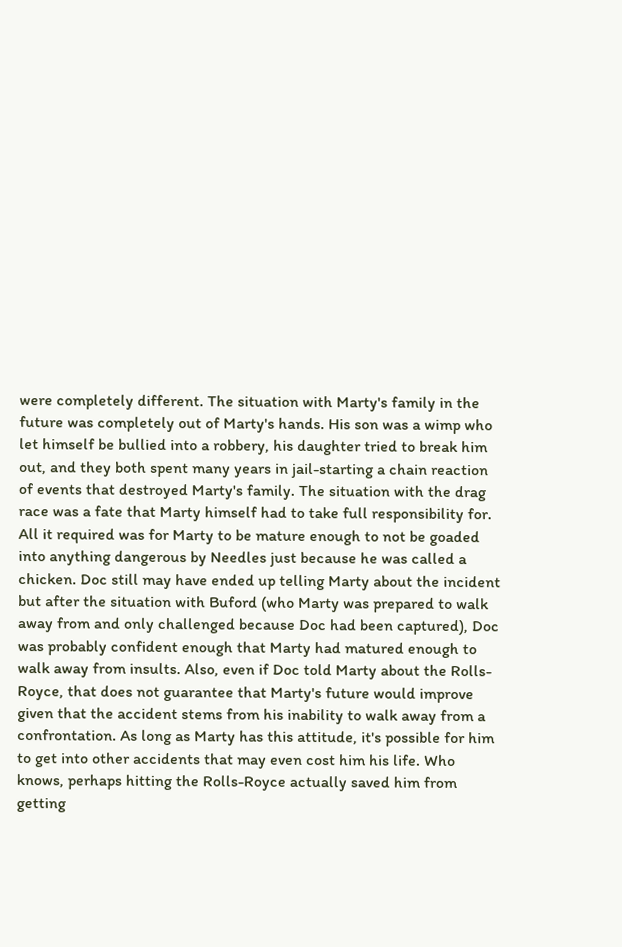were completely different. The situation with Marty's family in the future was completely out of Marty's hands. His son was a wimp who let himself be bullied into a robbery, his daughter tried to break him out, and they both spent many years in jail-starting a chain reaction of events that destroyed Marty's family. The situation with the drag race was a fate that Marty himself had to take full responsibility for. All it required was for Marty to be mature enough to not be goaded into anything dangerous by Needles just because he was called a chicken. Doc still may have ended up telling Marty about the incident but after the situation with Buford (who Marty was prepared to walk away from and only challenged because Doc had been captured), Doc was probably confident enough that Marty had matured enough to walk away from insults. Also, even if Doc told Marty about the Rolls-Royce, that does not guarantee that Marty's future would improve given that the accident stems from his inability to walk away from a confrontation. As long as Marty has this attitude, it's possible for him to get into other accidents that may even cost him his life. Who knows, perhaps hitting the Rolls-Royce actually saved him from getting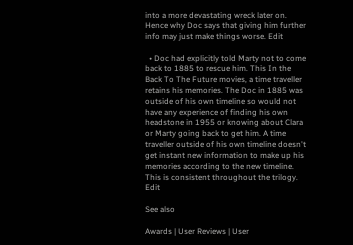into a more devastating wreck later on. Hence why Doc says that giving him further info may just make things worse. Edit

  • Doc had explicitly told Marty not to come back to 1885 to rescue him. This In the Back To The Future movies, a time traveller retains his memories. The Doc in 1885 was outside of his own timeline so would not have any experience of finding his own headstone in 1955 or knowing about Clara or Marty going back to get him. A time traveller outside of his own timeline doesn't get instant new information to make up his memories according to the new timeline. This is consistent throughout the trilogy. Edit

See also

Awards | User Reviews | User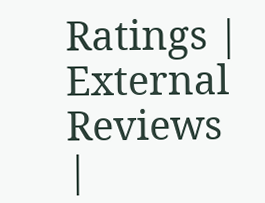Ratings | External Reviews |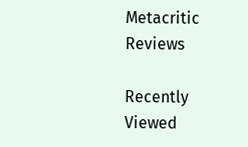Metacritic Reviews

Recently Viewed